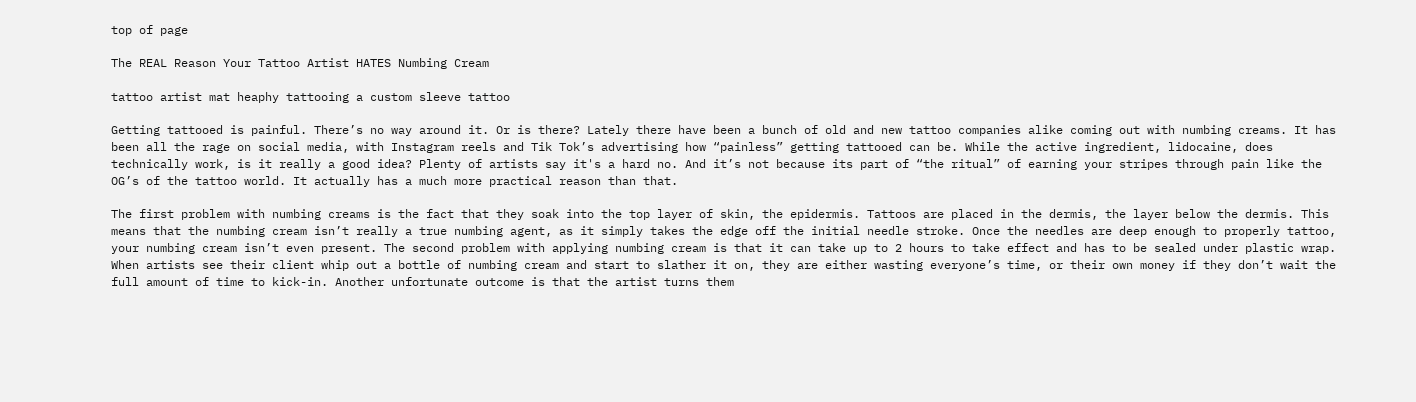top of page

The REAL Reason Your Tattoo Artist HATES Numbing Cream

tattoo artist mat heaphy tattooing a custom sleeve tattoo

Getting tattooed is painful. There’s no way around it. Or is there? Lately there have been a bunch of old and new tattoo companies alike coming out with numbing creams. It has been all the rage on social media, with Instagram reels and Tik Tok’s advertising how “painless” getting tattooed can be. While the active ingredient, lidocaine, does technically work, is it really a good idea? Plenty of artists say it's a hard no. And it’s not because its part of “the ritual” of earning your stripes through pain like the OG’s of the tattoo world. It actually has a much more practical reason than that.

The first problem with numbing creams is the fact that they soak into the top layer of skin, the epidermis. Tattoos are placed in the dermis, the layer below the dermis. This means that the numbing cream isn’t really a true numbing agent, as it simply takes the edge off the initial needle stroke. Once the needles are deep enough to properly tattoo, your numbing cream isn’t even present. The second problem with applying numbing cream is that it can take up to 2 hours to take effect and has to be sealed under plastic wrap. When artists see their client whip out a bottle of numbing cream and start to slather it on, they are either wasting everyone’s time, or their own money if they don’t wait the full amount of time to kick-in. Another unfortunate outcome is that the artist turns them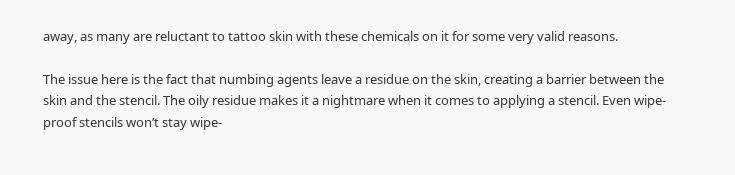away, as many are reluctant to tattoo skin with these chemicals on it for some very valid reasons.

The issue here is the fact that numbing agents leave a residue on the skin, creating a barrier between the skin and the stencil. The oily residue makes it a nightmare when it comes to applying a stencil. Even wipe-proof stencils won’t stay wipe-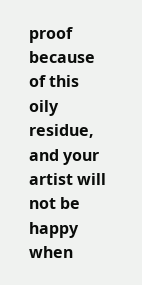proof because of this oily residue, and your artist will not be happy when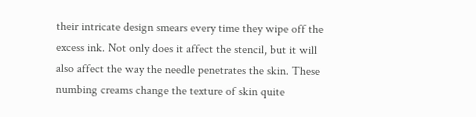their intricate design smears every time they wipe off the excess ink. Not only does it affect the stencil, but it will also affect the way the needle penetrates the skin. These numbing creams change the texture of skin quite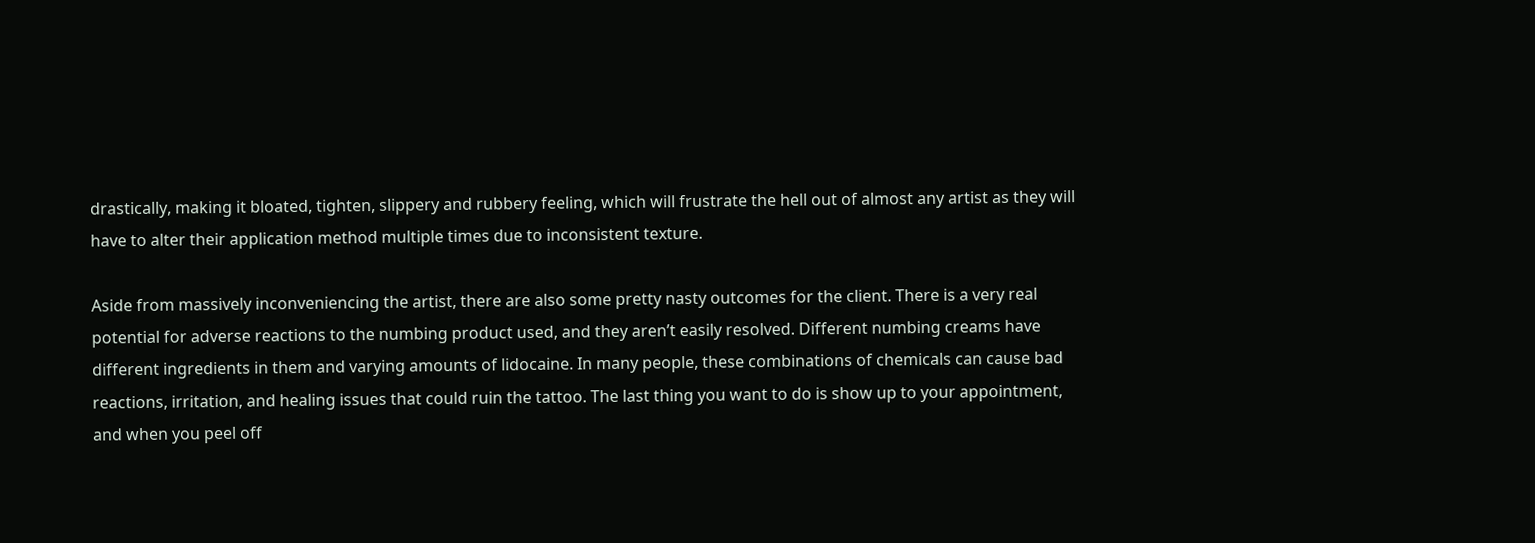drastically, making it bloated, tighten, slippery and rubbery feeling, which will frustrate the hell out of almost any artist as they will have to alter their application method multiple times due to inconsistent texture.

Aside from massively inconveniencing the artist, there are also some pretty nasty outcomes for the client. There is a very real potential for adverse reactions to the numbing product used, and they aren’t easily resolved. Different numbing creams have different ingredients in them and varying amounts of lidocaine. In many people, these combinations of chemicals can cause bad reactions, irritation, and healing issues that could ruin the tattoo. The last thing you want to do is show up to your appointment, and when you peel off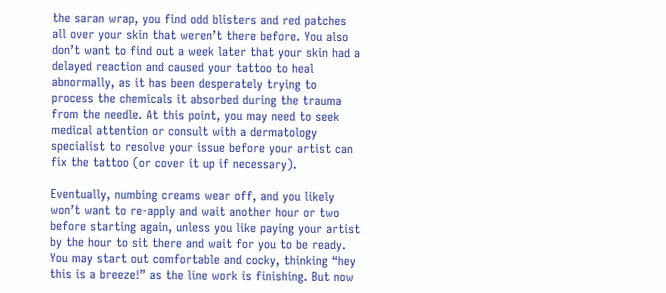the saran wrap, you find odd blisters and red patches all over your skin that weren’t there before. You also don’t want to find out a week later that your skin had a delayed reaction and caused your tattoo to heal abnormally, as it has been desperately trying to process the chemicals it absorbed during the trauma from the needle. At this point, you may need to seek medical attention or consult with a dermatology specialist to resolve your issue before your artist can fix the tattoo (or cover it up if necessary).

Eventually, numbing creams wear off, and you likely won’t want to re-apply and wait another hour or two before starting again, unless you like paying your artist by the hour to sit there and wait for you to be ready. You may start out comfortable and cocky, thinking “hey this is a breeze!” as the line work is finishing. But now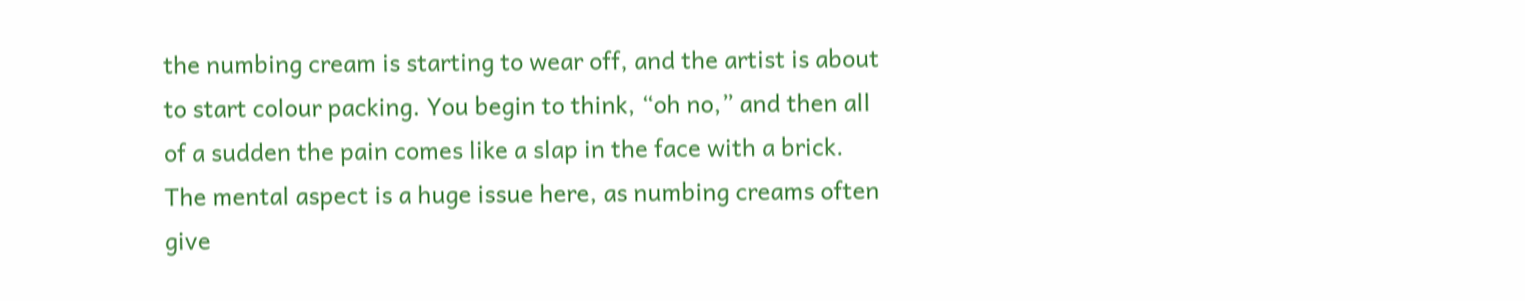the numbing cream is starting to wear off, and the artist is about to start colour packing. You begin to think, “oh no,” and then all of a sudden the pain comes like a slap in the face with a brick. The mental aspect is a huge issue here, as numbing creams often give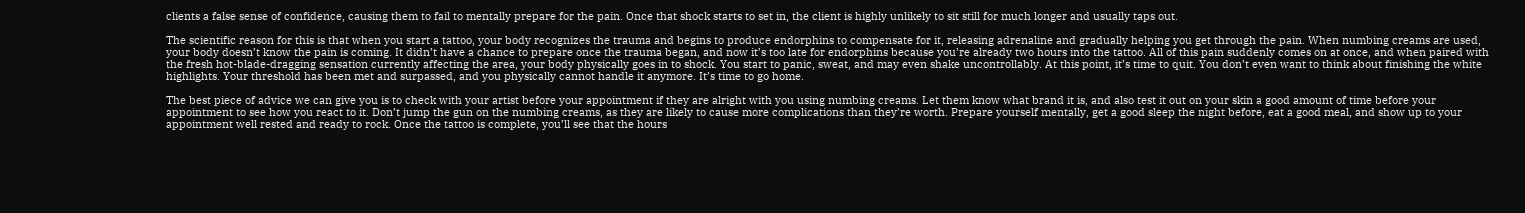clients a false sense of confidence, causing them to fail to mentally prepare for the pain. Once that shock starts to set in, the client is highly unlikely to sit still for much longer and usually taps out.

The scientific reason for this is that when you start a tattoo, your body recognizes the trauma and begins to produce endorphins to compensate for it, releasing adrenaline and gradually helping you get through the pain. When numbing creams are used, your body doesn’t know the pain is coming. It didn’t have a chance to prepare once the trauma began, and now it’s too late for endorphins because you’re already two hours into the tattoo. All of this pain suddenly comes on at once, and when paired with the fresh hot-blade-dragging sensation currently affecting the area, your body physically goes in to shock. You start to panic, sweat, and may even shake uncontrollably. At this point, it’s time to quit. You don’t even want to think about finishing the white highlights. Your threshold has been met and surpassed, and you physically cannot handle it anymore. It’s time to go home.

The best piece of advice we can give you is to check with your artist before your appointment if they are alright with you using numbing creams. Let them know what brand it is, and also test it out on your skin a good amount of time before your appointment to see how you react to it. Don’t jump the gun on the numbing creams, as they are likely to cause more complications than they’re worth. Prepare yourself mentally, get a good sleep the night before, eat a good meal, and show up to your appointment well rested and ready to rock. Once the tattoo is complete, you’ll see that the hours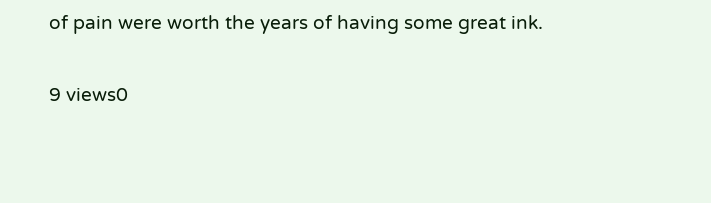of pain were worth the years of having some great ink.

9 views0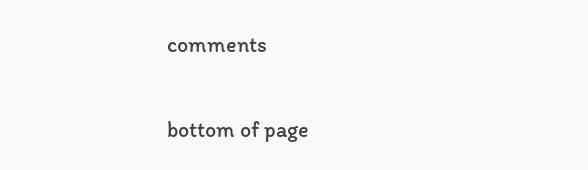comments


bottom of page